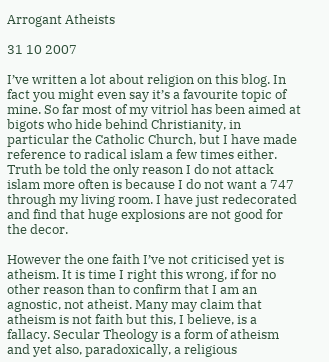Arrogant Atheists

31 10 2007

I’ve written a lot about religion on this blog. In fact you might even say it’s a favourite topic of mine. So far most of my vitriol has been aimed at bigots who hide behind Christianity, in particular the Catholic Church, but I have made reference to radical islam a few times either. Truth be told the only reason I do not attack islam more often is because I do not want a 747 through my living room. I have just redecorated and find that huge explosions are not good for the decor.

However the one faith I’ve not criticised yet is atheism. It is time I right this wrong, if for no other reason than to confirm that I am an agnostic, not atheist. Many may claim that atheism is not faith but this, I believe, is a fallacy. Secular Theology is a form of atheism and yet also, paradoxically, a religious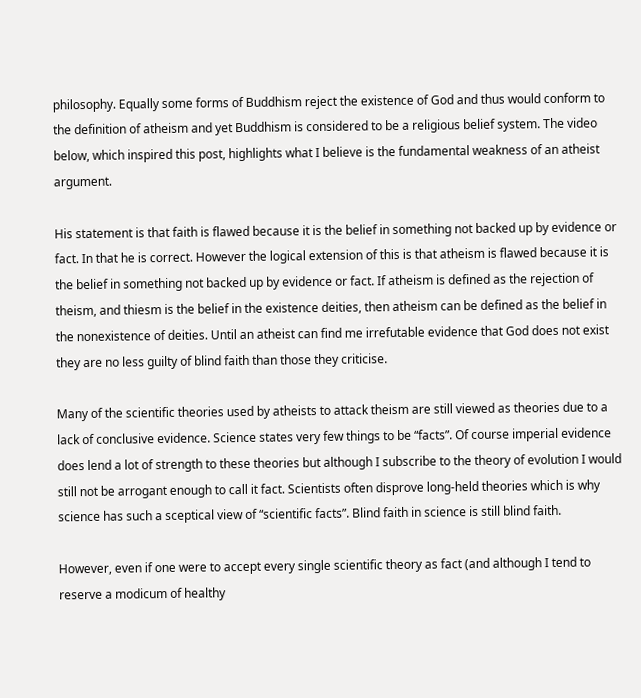philosophy. Equally some forms of Buddhism reject the existence of God and thus would conform to the definition of atheism and yet Buddhism is considered to be a religious belief system. The video below, which inspired this post, highlights what I believe is the fundamental weakness of an atheist argument.

His statement is that faith is flawed because it is the belief in something not backed up by evidence or fact. In that he is correct. However the logical extension of this is that atheism is flawed because it is the belief in something not backed up by evidence or fact. If atheism is defined as the rejection of theism, and thiesm is the belief in the existence deities, then atheism can be defined as the belief in the nonexistence of deities. Until an atheist can find me irrefutable evidence that God does not exist they are no less guilty of blind faith than those they criticise.

Many of the scientific theories used by atheists to attack theism are still viewed as theories due to a lack of conclusive evidence. Science states very few things to be “facts”. Of course imperial evidence does lend a lot of strength to these theories but although I subscribe to the theory of evolution I would still not be arrogant enough to call it fact. Scientists often disprove long-held theories which is why science has such a sceptical view of “scientific facts”. Blind faith in science is still blind faith.

However, even if one were to accept every single scientific theory as fact (and although I tend to reserve a modicum of healthy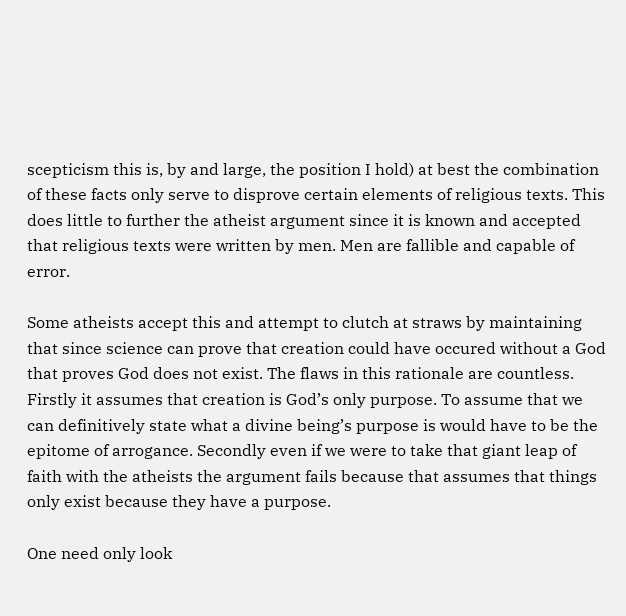scepticism this is, by and large, the position I hold) at best the combination of these facts only serve to disprove certain elements of religious texts. This does little to further the atheist argument since it is known and accepted that religious texts were written by men. Men are fallible and capable of error.

Some atheists accept this and attempt to clutch at straws by maintaining that since science can prove that creation could have occured without a God that proves God does not exist. The flaws in this rationale are countless. Firstly it assumes that creation is God’s only purpose. To assume that we can definitively state what a divine being’s purpose is would have to be the epitome of arrogance. Secondly even if we were to take that giant leap of faith with the atheists the argument fails because that assumes that things only exist because they have a purpose.

One need only look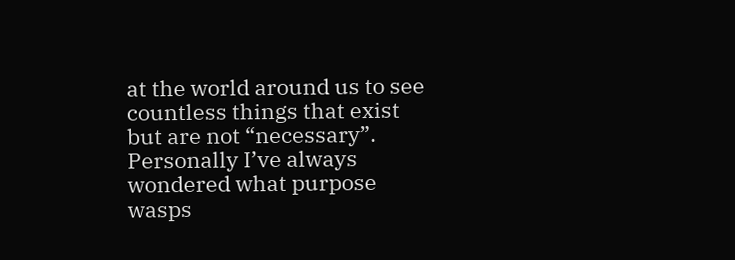at the world around us to see countless things that exist but are not “necessary”. Personally I’ve always wondered what purpose wasps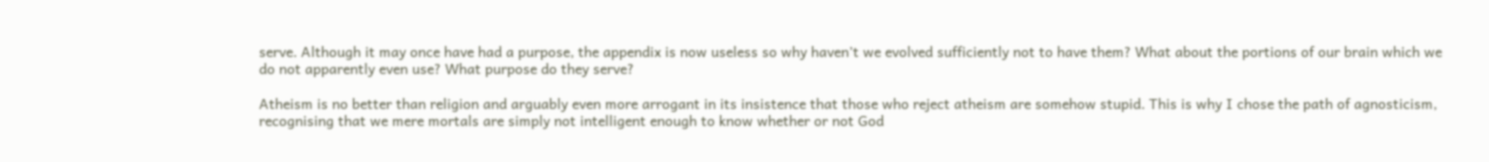serve. Although it may once have had a purpose, the appendix is now useless so why haven’t we evolved sufficiently not to have them? What about the portions of our brain which we do not apparently even use? What purpose do they serve?

Atheism is no better than religion and arguably even more arrogant in its insistence that those who reject atheism are somehow stupid. This is why I chose the path of agnosticism, recognising that we mere mortals are simply not intelligent enough to know whether or not God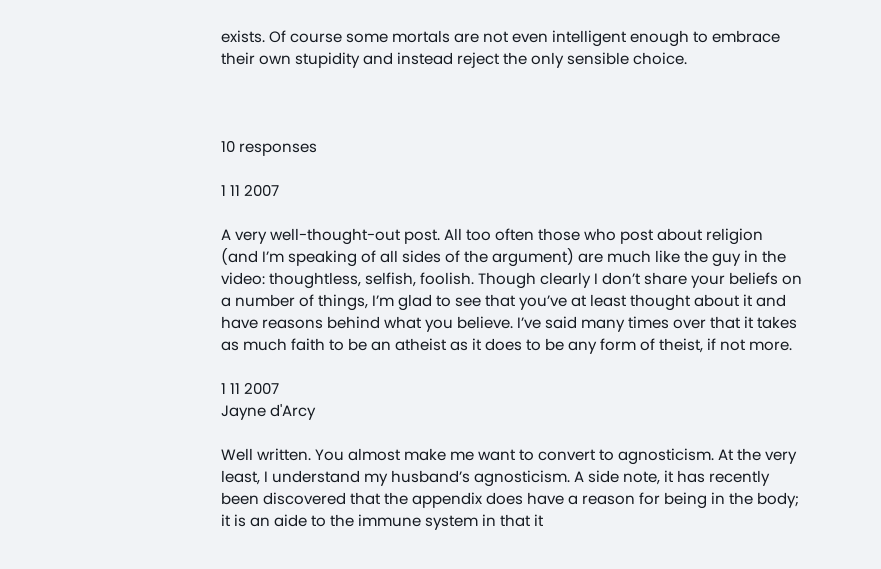exists. Of course some mortals are not even intelligent enough to embrace their own stupidity and instead reject the only sensible choice.



10 responses

1 11 2007

A very well-thought-out post. All too often those who post about religion (and I’m speaking of all sides of the argument) are much like the guy in the video: thoughtless, selfish, foolish. Though clearly I don’t share your beliefs on a number of things, I’m glad to see that you’ve at least thought about it and have reasons behind what you believe. I’ve said many times over that it takes as much faith to be an atheist as it does to be any form of theist, if not more.

1 11 2007
Jayne d'Arcy

Well written. You almost make me want to convert to agnosticism. At the very least, I understand my husband’s agnosticism. A side note, it has recently been discovered that the appendix does have a reason for being in the body; it is an aide to the immune system in that it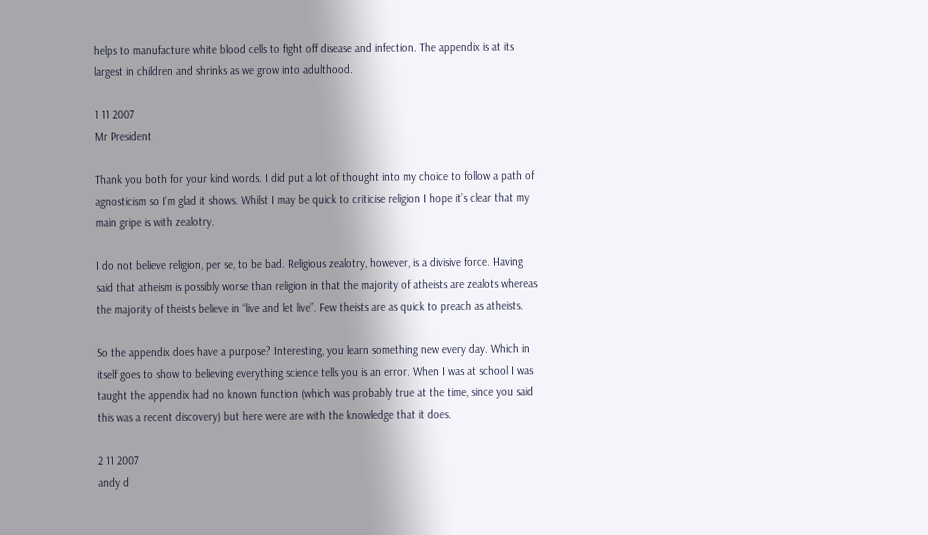helps to manufacture white blood cells to fight off disease and infection. The appendix is at its largest in children and shrinks as we grow into adulthood.

1 11 2007
Mr President

Thank you both for your kind words. I did put a lot of thought into my choice to follow a path of agnosticism so I’m glad it shows. Whilst I may be quick to criticise religion I hope it’s clear that my main gripe is with zealotry.

I do not believe religion, per se, to be bad. Religious zealotry, however, is a divisive force. Having said that atheism is possibly worse than religion in that the majority of atheists are zealots whereas the majority of theists believe in “live and let live”. Few theists are as quick to preach as atheists.

So the appendix does have a purpose? Interesting, you learn something new every day. Which in itself goes to show to believing everything science tells you is an error. When I was at school I was taught the appendix had no known function (which was probably true at the time, since you said this was a recent discovery) but here were are with the knowledge that it does.

2 11 2007
andy d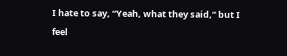I hate to say, “Yeah, what they said,” but I feel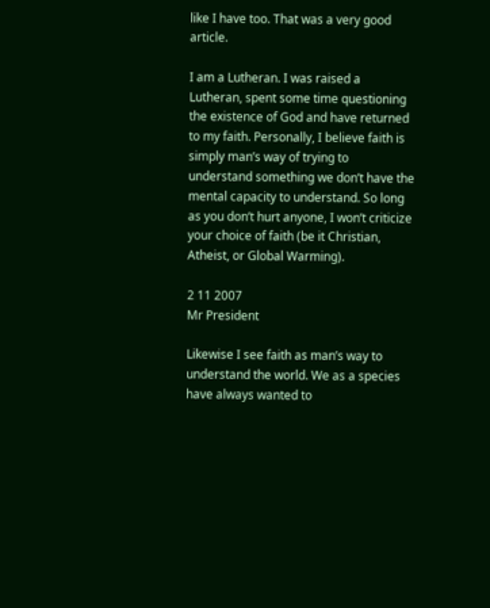like I have too. That was a very good article.

I am a Lutheran. I was raised a Lutheran, spent some time questioning the existence of God and have returned to my faith. Personally, I believe faith is simply man’s way of trying to understand something we don’t have the mental capacity to understand. So long as you don’t hurt anyone, I won’t criticize your choice of faith (be it Christian, Atheist, or Global Warming).

2 11 2007
Mr President

Likewise I see faith as man’s way to understand the world. We as a species have always wanted to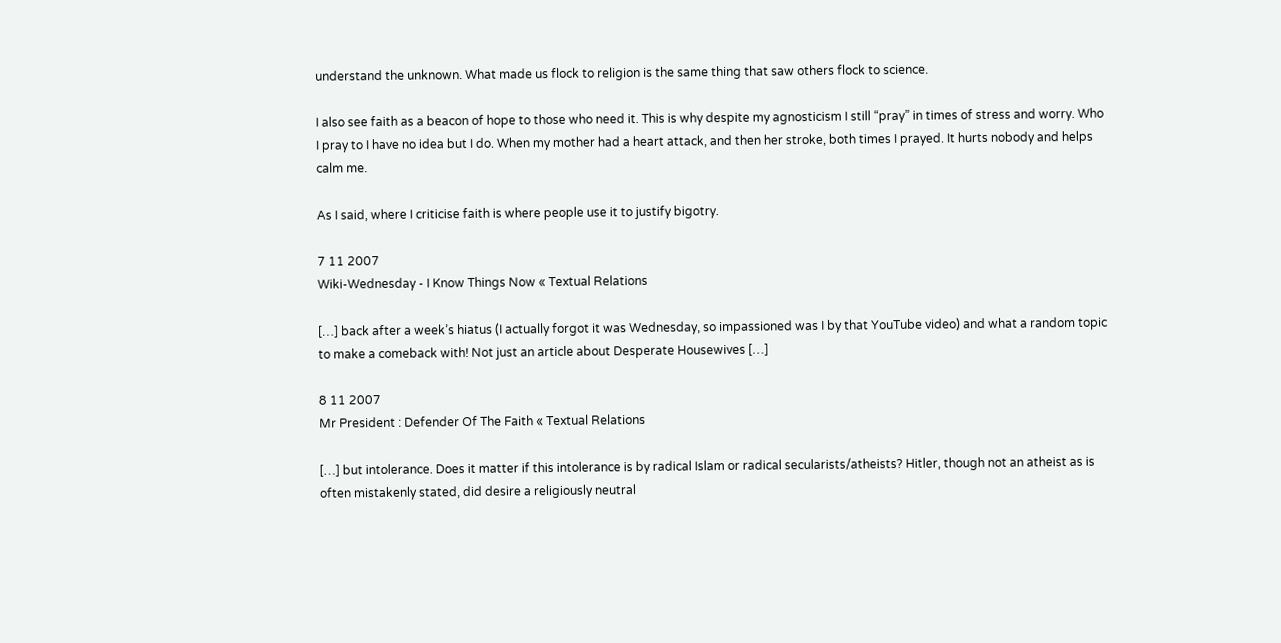understand the unknown. What made us flock to religion is the same thing that saw others flock to science.

I also see faith as a beacon of hope to those who need it. This is why despite my agnosticism I still “pray” in times of stress and worry. Who I pray to I have no idea but I do. When my mother had a heart attack, and then her stroke, both times I prayed. It hurts nobody and helps calm me.

As I said, where I criticise faith is where people use it to justify bigotry.

7 11 2007
Wiki-Wednesday - I Know Things Now « Textual Relations

[…] back after a week’s hiatus (I actually forgot it was Wednesday, so impassioned was I by that YouTube video) and what a random topic to make a comeback with! Not just an article about Desperate Housewives […]

8 11 2007
Mr President : Defender Of The Faith « Textual Relations

[…] but intolerance. Does it matter if this intolerance is by radical Islam or radical secularists/atheists? Hitler, though not an atheist as is often mistakenly stated, did desire a religiously neutral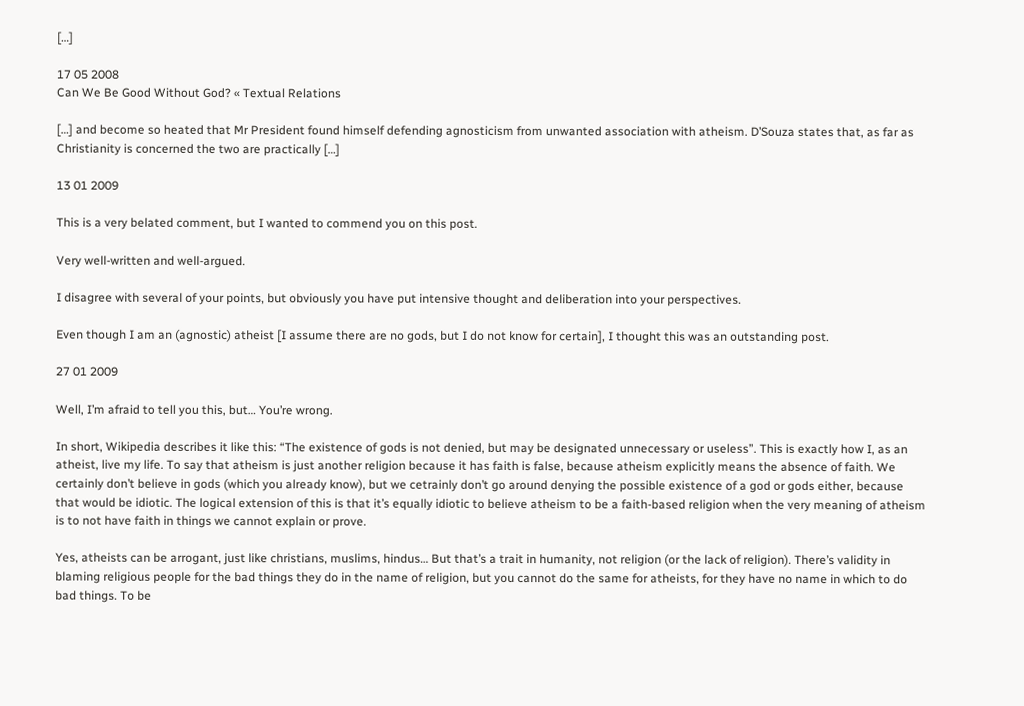[…]

17 05 2008
Can We Be Good Without God? « Textual Relations

[…] and become so heated that Mr President found himself defending agnosticism from unwanted association with atheism. D’Souza states that, as far as Christianity is concerned the two are practically […]

13 01 2009

This is a very belated comment, but I wanted to commend you on this post.

Very well-written and well-argued.

I disagree with several of your points, but obviously you have put intensive thought and deliberation into your perspectives.

Even though I am an (agnostic) atheist [I assume there are no gods, but I do not know for certain], I thought this was an outstanding post.

27 01 2009

Well, I’m afraid to tell you this, but… You’re wrong.

In short, Wikipedia describes it like this: “The existence of gods is not denied, but may be designated unnecessary or useless”. This is exactly how I, as an atheist, live my life. To say that atheism is just another religion because it has faith is false, because atheism explicitly means the absence of faith. We certainly don’t believe in gods (which you already know), but we cetrainly don’t go around denying the possible existence of a god or gods either, because that would be idiotic. The logical extension of this is that it’s equally idiotic to believe atheism to be a faith-based religion when the very meaning of atheism is to not have faith in things we cannot explain or prove.

Yes, atheists can be arrogant, just like christians, muslims, hindus… But that’s a trait in humanity, not religion (or the lack of religion). There’s validity in blaming religious people for the bad things they do in the name of religion, but you cannot do the same for atheists, for they have no name in which to do bad things. To be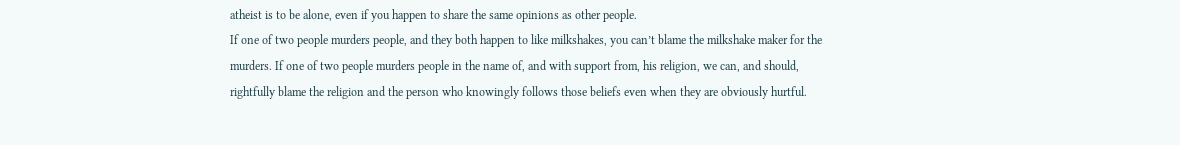atheist is to be alone, even if you happen to share the same opinions as other people.
If one of two people murders people, and they both happen to like milkshakes, you can’t blame the milkshake maker for the murders. If one of two people murders people in the name of, and with support from, his religion, we can, and should, rightfully blame the religion and the person who knowingly follows those beliefs even when they are obviously hurtful.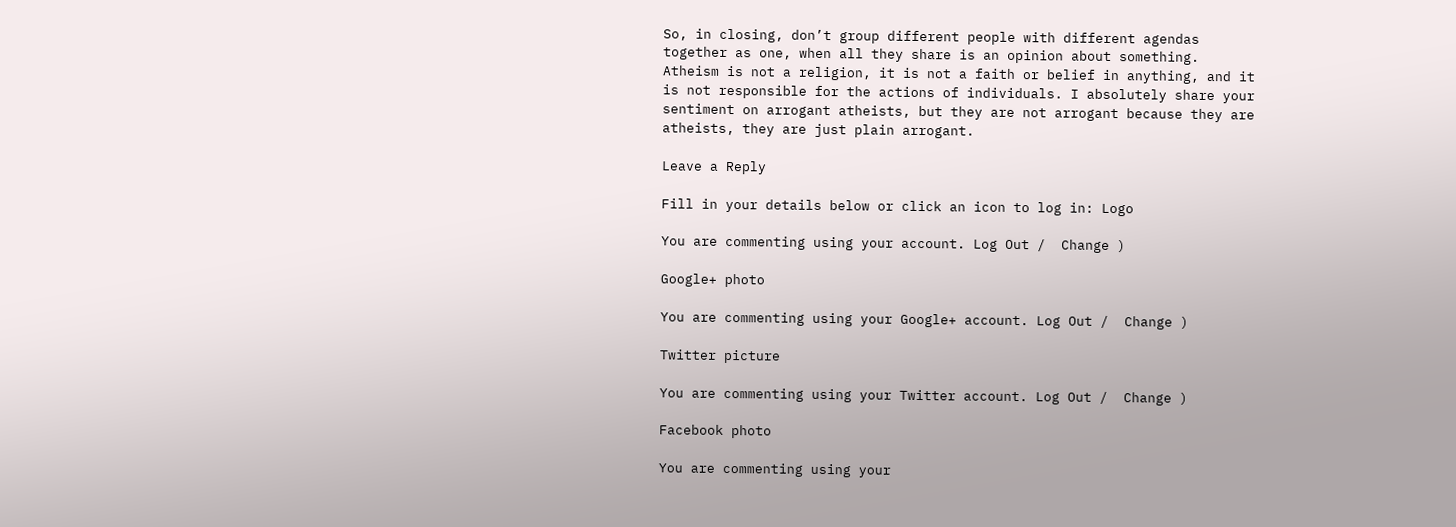So, in closing, don’t group different people with different agendas together as one, when all they share is an opinion about something. Atheism is not a religion, it is not a faith or belief in anything, and it is not responsible for the actions of individuals. I absolutely share your sentiment on arrogant atheists, but they are not arrogant because they are atheists, they are just plain arrogant.

Leave a Reply

Fill in your details below or click an icon to log in: Logo

You are commenting using your account. Log Out /  Change )

Google+ photo

You are commenting using your Google+ account. Log Out /  Change )

Twitter picture

You are commenting using your Twitter account. Log Out /  Change )

Facebook photo

You are commenting using your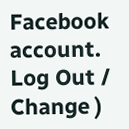Facebook account. Log Out /  Change )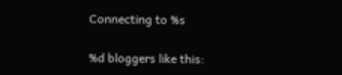Connecting to %s

%d bloggers like this: